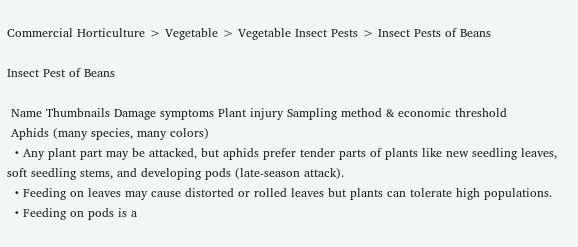Commercial Horticulture > Vegetable > Vegetable Insect Pests > Insect Pests of Beans

Insect Pest of Beans

 Name Thumbnails Damage symptoms Plant injury Sampling method & economic threshold
 Aphids (many species, many colors)
  • Any plant part may be attacked, but aphids prefer tender parts of plants like new seedling leaves, soft seedling stems, and developing pods (late-season attack).
  • Feeding on leaves may cause distorted or rolled leaves but plants can tolerate high populations.
  • Feeding on pods is a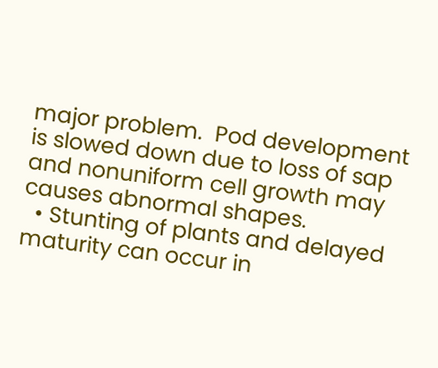major problem.  Pod development is slowed down due to loss of sap and nonuniform cell growth may causes abnormal shapes.
  • Stunting of plants and delayed maturity can occur in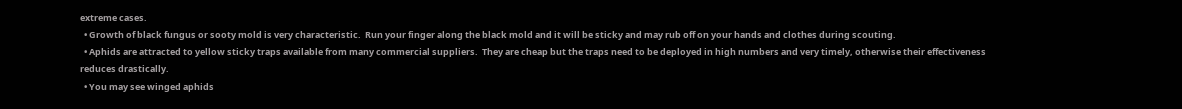extreme cases.
  • Growth of black fungus or sooty mold is very characteristic.  Run your finger along the black mold and it will be sticky and may rub off on your hands and clothes during scouting.
  • Aphids are attracted to yellow sticky traps available from many commercial suppliers.  They are cheap but the traps need to be deployed in high numbers and very timely, otherwise their effectiveness reduces drastically.
  • You may see winged aphids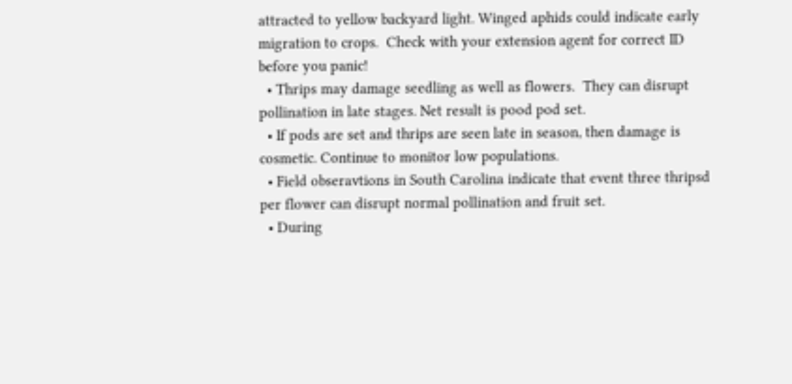attracted to yellow backyard light. Winged aphids could indicate early migration to crops.  Check with your extension agent for correct ID before you panic!
  • Thrips may damage seedling as well as flowers.  They can disrupt pollination in late stages. Net result is pood pod set.
  • If pods are set and thrips are seen late in season, then damage is cosmetic. Continue to monitor low populations.
  • Field obseravtions in South Carolina indicate that event three thripsd per flower can disrupt normal pollination and fruit set.
  • During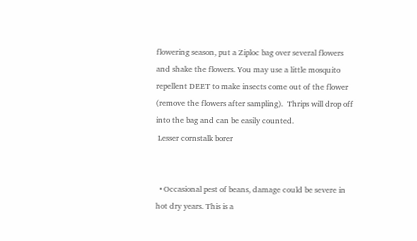flowering season, put a Ziploc bag over several flowers and shake the flowers. You may use a little mosquito repellent DEET to make insects come out of the flower (remove the flowers after sampling).  Thrips will drop off into the bag and can be easily counted.
 Lesser cornstalk borer


  • Occasional pest of beans, damage could be severe in hot dry years. This is a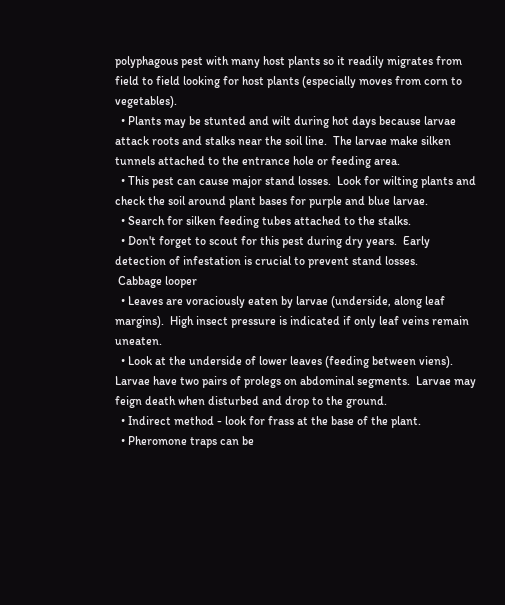polyphagous pest with many host plants so it readily migrates from field to field looking for host plants (especially moves from corn to vegetables).
  • Plants may be stunted and wilt during hot days because larvae attack roots and stalks near the soil line.  The larvae make silken tunnels attached to the entrance hole or feeding area.
  • This pest can cause major stand losses.  Look for wilting plants and check the soil around plant bases for purple and blue larvae.
  • Search for silken feeding tubes attached to the stalks.
  • Don't forget to scout for this pest during dry years.  Early detection of infestation is crucial to prevent stand losses.
 Cabbage looper
  • Leaves are voraciously eaten by larvae (underside, along leaf margins).  High insect pressure is indicated if only leaf veins remain uneaten.
  • Look at the underside of lower leaves (feeding between viens).  Larvae have two pairs of prolegs on abdominal segments.  Larvae may feign death when disturbed and drop to the ground.
  • Indirect method - look for frass at the base of the plant.
  • Pheromone traps can be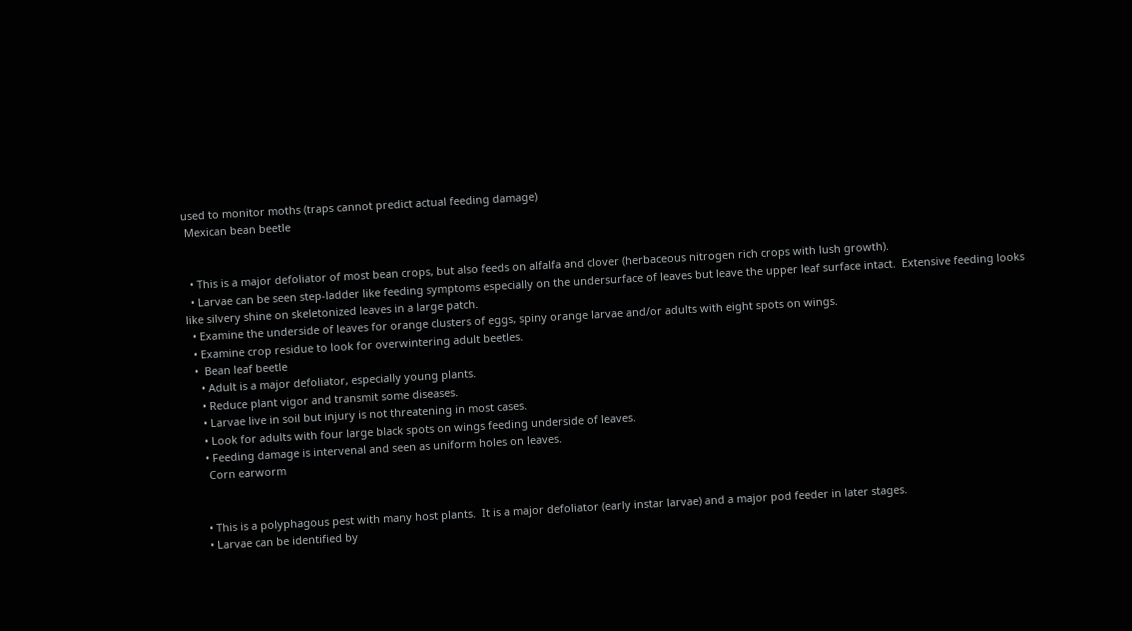used to monitor moths (traps cannot predict actual feeding damage)
 Mexican bean beetle


  • This is a major defoliator of most bean crops, but also feeds on alfalfa and clover (herbaceous nitrogen rich crops with lush growth).
  • Larvae can be seen step-ladder like feeding symptoms especially on the undersurface of leaves but leave the upper leaf surface intact.  Extensive feeding looks like silvery shine on skeletonized leaves in a large patch.
  • Examine the underside of leaves for orange clusters of eggs, spiny orange larvae and/or adults with eight spots on wings.
  • Examine crop residue to look for overwintering adult beetles.
  •  Bean leaf beetle
    • Adult is a major defoliator, especially young plants.
    • Reduce plant vigor and transmit some diseases.
    • Larvae live in soil but injury is not threatening in most cases.
    • Look for adults with four large black spots on wings feeding underside of leaves.
    • Feeding damage is intervenal and seen as uniform holes on leaves.
     Corn earworm


    • This is a polyphagous pest with many host plants.  It is a major defoliator (early instar larvae) and a major pod feeder in later stages.
    • Larvae can be identified by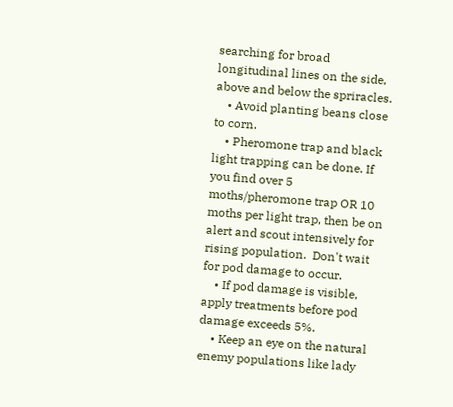searching for broad longitudinal lines on the side, above and below the spriracles.
    • Avoid planting beans close to corn.
    • Pheromone trap and black light trapping can be done. If you find over 5 moths/pheromone trap OR 10 moths per light trap, then be on alert and scout intensively for rising population.  Don't wait for pod damage to occur.
    • If pod damage is visible, apply treatments before pod damage exceeds 5%.
    • Keep an eye on the natural enemy populations like lady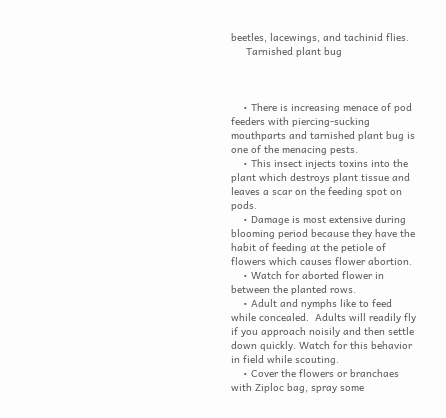beetles, lacewings, and tachinid flies.
     Tarnished plant bug



    • There is increasing menace of pod feeders with piercing-sucking mouthparts and tarnished plant bug is one of the menacing pests.
    • This insect injects toxins into the plant which destroys plant tissue and leaves a scar on the feeding spot on pods.
    • Damage is most extensive during blooming period because they have the habit of feeding at the petiole of flowers which causes flower abortion.
    • Watch for aborted flower in between the planted rows.
    • Adult and nymphs like to feed while concealed.  Adults will readily fly if you approach noisily and then settle down quickly. Watch for this behavior in field while scouting.
    • Cover the flowers or branchaes with Ziploc bag, spray some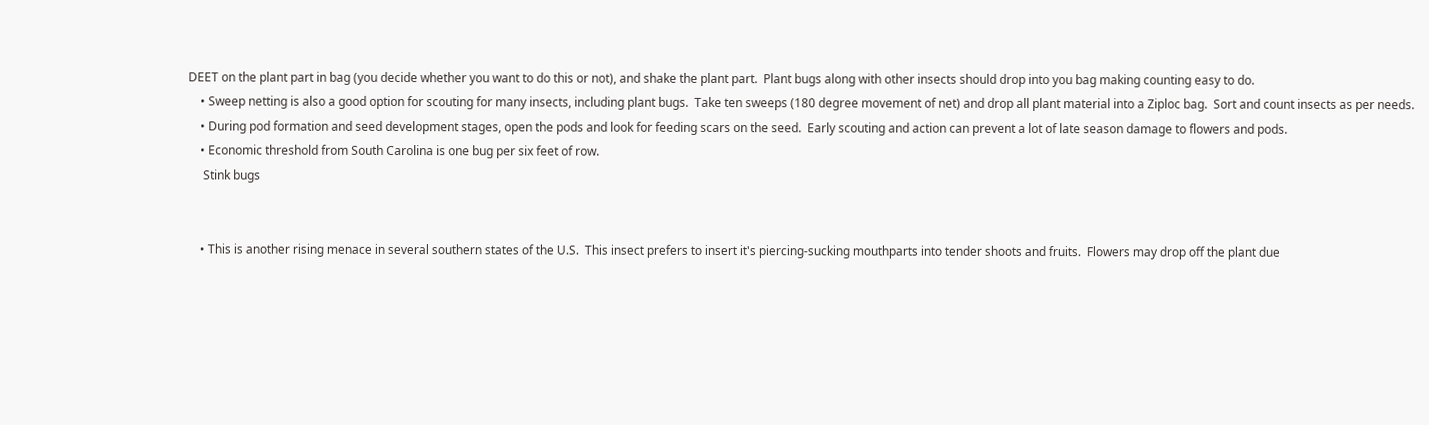DEET on the plant part in bag (you decide whether you want to do this or not), and shake the plant part.  Plant bugs along with other insects should drop into you bag making counting easy to do.
    • Sweep netting is also a good option for scouting for many insects, including plant bugs.  Take ten sweeps (180 degree movement of net) and drop all plant material into a Ziploc bag.  Sort and count insects as per needs.
    • During pod formation and seed development stages, open the pods and look for feeding scars on the seed.  Early scouting and action can prevent a lot of late season damage to flowers and pods.
    • Economic threshold from South Carolina is one bug per six feet of row.
     Stink bugs


    • This is another rising menace in several southern states of the U.S.  This insect prefers to insert it's piercing-sucking mouthparts into tender shoots and fruits.  Flowers may drop off the plant due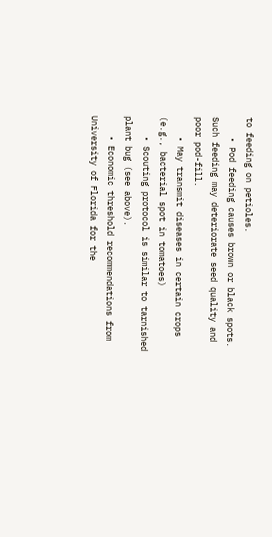to feeding on petioles.
    • Pod feeding causes brown or black spots. Such feeding may deteriorate seed quality and poor pod-fill.
    • May transmit diseases in certain crops (e.g., bacterial spot in tomatoes)
    • Scouting protocol is similar to tarnished plant bug (see above).
    • Economic threshold recommendations from University of Florida for the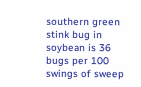southern green stink bug in soybean is 36 bugs per 100 swings of sweep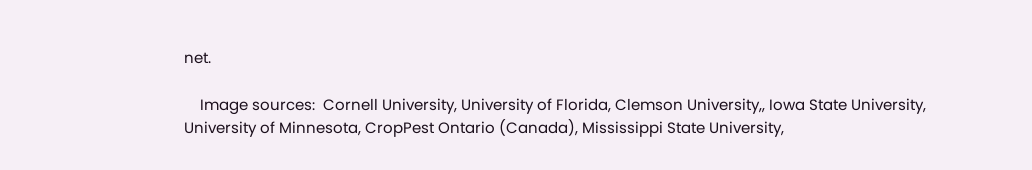net.

    Image sources:  Cornell University, University of Florida, Clemson University,, Iowa State University, University of Minnesota, CropPest Ontario (Canada), Mississippi State University,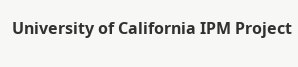University of California IPM Project